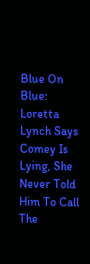Blue On Blue: Loretta Lynch Says Comey Is Lying, She Never Told Him To Call The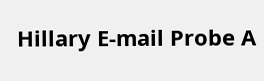Hillary E-mail Probe A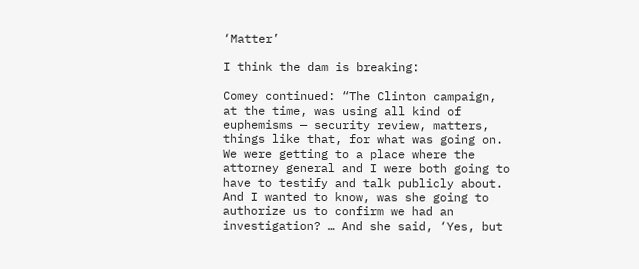‘Matter’

I think the dam is breaking:

Comey continued: “The Clinton campaign, at the time, was using all kind of euphemisms — security review, matters, things like that, for what was going on. We were getting to a place where the attorney general and I were both going to have to testify and talk publicly about. And I wanted to know, was she going to authorize us to confirm we had an investigation? … And she said, ‘Yes, but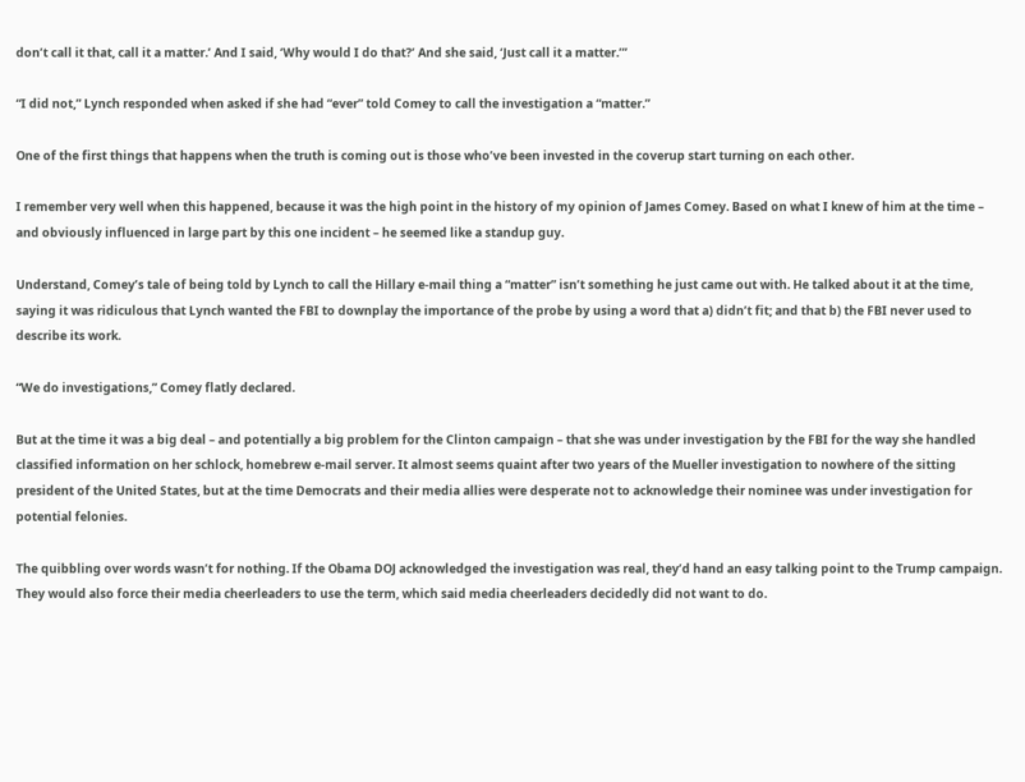don’t call it that, call it a matter.’ And I said, ‘Why would I do that?’ And she said, ‘Just call it a matter.’”

“I did not,” Lynch responded when asked if she had “ever” told Comey to call the investigation a “matter.”

One of the first things that happens when the truth is coming out is those who’ve been invested in the coverup start turning on each other.

I remember very well when this happened, because it was the high point in the history of my opinion of James Comey. Based on what I knew of him at the time – and obviously influenced in large part by this one incident – he seemed like a standup guy.

Understand, Comey’s tale of being told by Lynch to call the Hillary e-mail thing a “matter” isn’t something he just came out with. He talked about it at the time, saying it was ridiculous that Lynch wanted the FBI to downplay the importance of the probe by using a word that a) didn’t fit; and that b) the FBI never used to describe its work.

“We do investigations,” Comey flatly declared.

But at the time it was a big deal – and potentially a big problem for the Clinton campaign – that she was under investigation by the FBI for the way she handled classified information on her schlock, homebrew e-mail server. It almost seems quaint after two years of the Mueller investigation to nowhere of the sitting president of the United States, but at the time Democrats and their media allies were desperate not to acknowledge their nominee was under investigation for potential felonies.

The quibbling over words wasn’t for nothing. If the Obama DOJ acknowledged the investigation was real, they’d hand an easy talking point to the Trump campaign. They would also force their media cheerleaders to use the term, which said media cheerleaders decidedly did not want to do.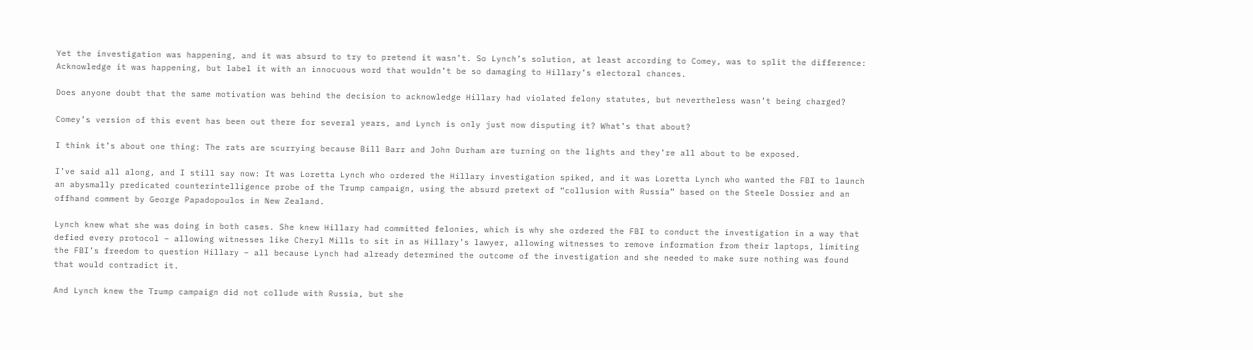Yet the investigation was happening, and it was absurd to try to pretend it wasn’t. So Lynch’s solution, at least according to Comey, was to split the difference: Acknowledge it was happening, but label it with an innocuous word that wouldn’t be so damaging to Hillary’s electoral chances.

Does anyone doubt that the same motivation was behind the decision to acknowledge Hillary had violated felony statutes, but nevertheless wasn’t being charged?

Comey’s version of this event has been out there for several years, and Lynch is only just now disputing it? What’s that about?

I think it’s about one thing: The rats are scurrying because Bill Barr and John Durham are turning on the lights and they’re all about to be exposed.

I’ve said all along, and I still say now: It was Loretta Lynch who ordered the Hillary investigation spiked, and it was Loretta Lynch who wanted the FBI to launch an abysmally predicated counterintelligence probe of the Trump campaign, using the absurd pretext of “collusion with Russia” based on the Steele Dossier and an offhand comment by George Papadopoulos in New Zealand.

Lynch knew what she was doing in both cases. She knew Hillary had committed felonies, which is why she ordered the FBI to conduct the investigation in a way that defied every protocol – allowing witnesses like Cheryl Mills to sit in as Hillary’s lawyer, allowing witnesses to remove information from their laptops, limiting the FBI’s freedom to question Hillary – all because Lynch had already determined the outcome of the investigation and she needed to make sure nothing was found that would contradict it.

And Lynch knew the Trump campaign did not collude with Russia, but she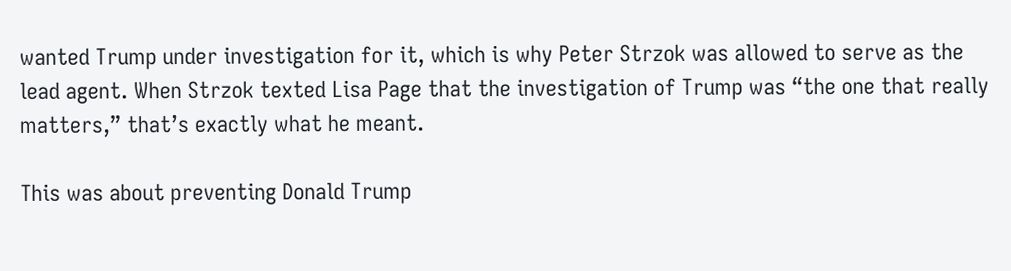wanted Trump under investigation for it, which is why Peter Strzok was allowed to serve as the lead agent. When Strzok texted Lisa Page that the investigation of Trump was “the one that really matters,” that’s exactly what he meant.

This was about preventing Donald Trump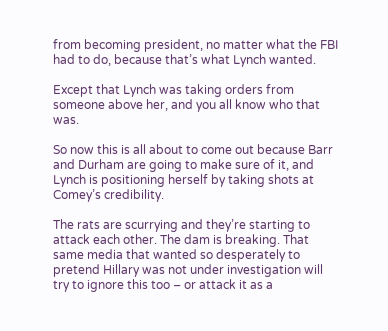from becoming president, no matter what the FBI had to do, because that’s what Lynch wanted.

Except that Lynch was taking orders from someone above her, and you all know who that was.

So now this is all about to come out because Barr and Durham are going to make sure of it, and Lynch is positioning herself by taking shots at Comey’s credibility.

The rats are scurrying and they’re starting to attack each other. The dam is breaking. That same media that wanted so desperately to pretend Hillary was not under investigation will try to ignore this too – or attack it as a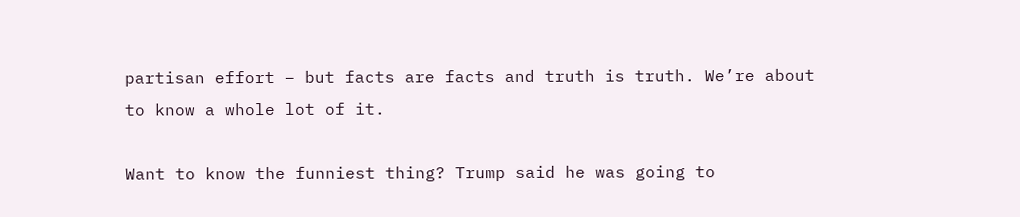partisan effort – but facts are facts and truth is truth. We’re about to know a whole lot of it.

Want to know the funniest thing? Trump said he was going to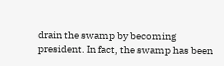drain the swamp by becoming president. In fact, the swamp has been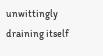unwittingly draining itself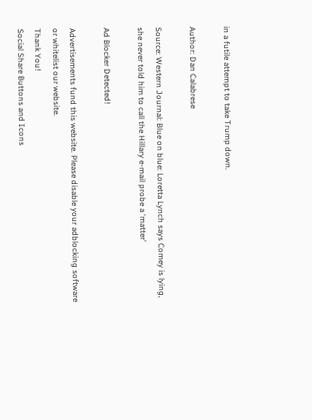in a futile attempt to take Trump down.

Author: Dan Calabrese

Source: Western Journal: Blue on blue: Loretta Lynch says Comey is lying, she never told him to call the Hillary e-mail probe a ‘matter’

Ad Blocker Detected!

Advertisements fund this website. Please disable your adblocking software or whitelist our website.
Thank You!
Social Share Buttons and Icons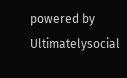powered by Ultimatelysocial